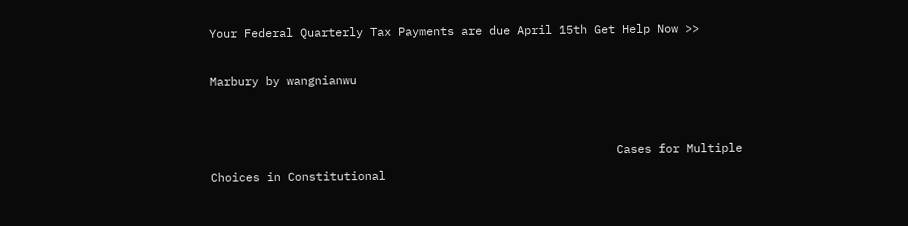Your Federal Quarterly Tax Payments are due April 15th Get Help Now >>

Marbury by wangnianwu


                                                          Cases for Multiple Choices in Constitutional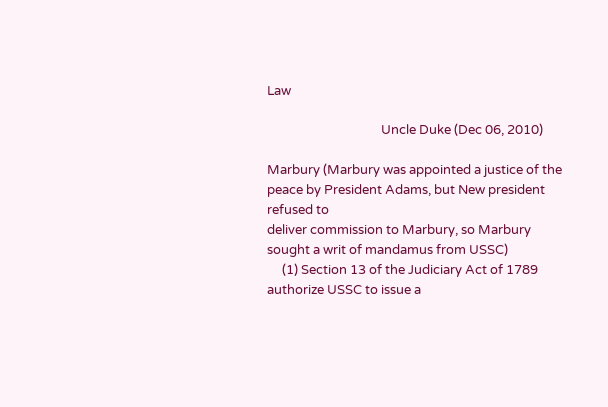Law

                                      Uncle Duke (Dec 06, 2010)

Marbury (Marbury was appointed a justice of the peace by President Adams, but New president refused to
deliver commission to Marbury, so Marbury sought a writ of mandamus from USSC)
     (1) Section 13 of the Judiciary Act of 1789 authorize USSC to issue a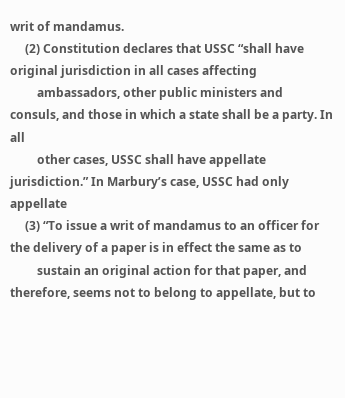writ of mandamus.
     (2) Constitution declares that USSC “shall have original jurisdiction in all cases affecting
         ambassadors, other public ministers and consuls, and those in which a state shall be a party. In all
         other cases, USSC shall have appellate jurisdiction.” In Marbury’s case, USSC had only appellate
     (3) “To issue a writ of mandamus to an officer for the delivery of a paper is in effect the same as to
         sustain an original action for that paper, and therefore, seems not to belong to appellate, but to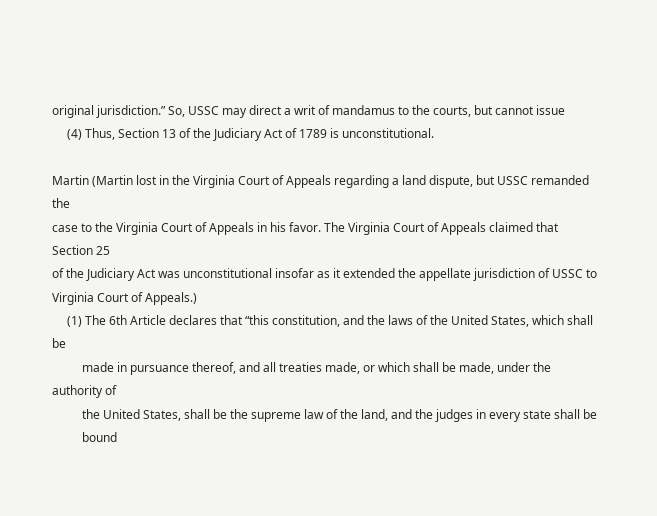original jurisdiction.” So, USSC may direct a writ of mandamus to the courts, but cannot issue
     (4) Thus, Section 13 of the Judiciary Act of 1789 is unconstitutional.

Martin (Martin lost in the Virginia Court of Appeals regarding a land dispute, but USSC remanded the
case to the Virginia Court of Appeals in his favor. The Virginia Court of Appeals claimed that Section 25
of the Judiciary Act was unconstitutional insofar as it extended the appellate jurisdiction of USSC to
Virginia Court of Appeals.)
     (1) The 6th Article declares that “this constitution, and the laws of the United States, which shall be
          made in pursuance thereof, and all treaties made, or which shall be made, under the authority of
          the United States, shall be the supreme law of the land, and the judges in every state shall be
          bound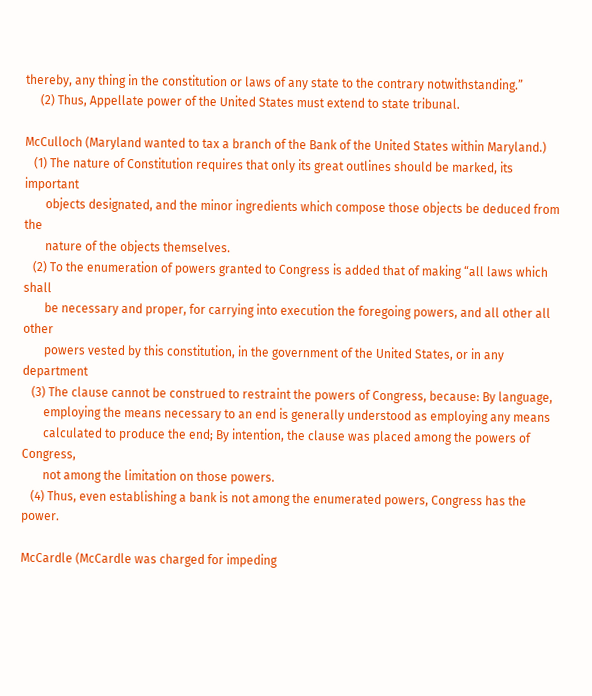thereby, any thing in the constitution or laws of any state to the contrary notwithstanding.”
     (2) Thus, Appellate power of the United States must extend to state tribunal.

McCulloch (Maryland wanted to tax a branch of the Bank of the United States within Maryland.)
   (1) The nature of Constitution requires that only its great outlines should be marked, its important
       objects designated, and the minor ingredients which compose those objects be deduced from the
       nature of the objects themselves.
   (2) To the enumeration of powers granted to Congress is added that of making “all laws which shall
       be necessary and proper, for carrying into execution the foregoing powers, and all other all other
       powers vested by this constitution, in the government of the United States, or in any department
   (3) The clause cannot be construed to restraint the powers of Congress, because: By language,
       employing the means necessary to an end is generally understood as employing any means
       calculated to produce the end; By intention, the clause was placed among the powers of Congress,
       not among the limitation on those powers.
   (4) Thus, even establishing a bank is not among the enumerated powers, Congress has the power.

McCardle (McCardle was charged for impeding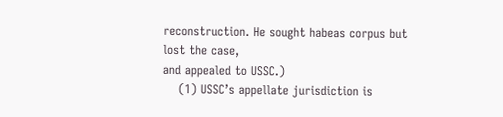reconstruction. He sought habeas corpus but lost the case,
and appealed to USSC.)
    (1) USSC’s appellate jurisdiction is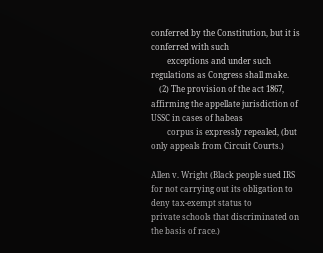conferred by the Constitution, but it is conferred with such
        exceptions and under such regulations as Congress shall make.
    (2) The provision of the act 1867, affirming the appellate jurisdiction of USSC in cases of habeas
        corpus is expressly repealed, (but only appeals from Circuit Courts.)

Allen v. Wright (Black people sued IRS for not carrying out its obligation to deny tax-exempt status to
private schools that discriminated on the basis of race.)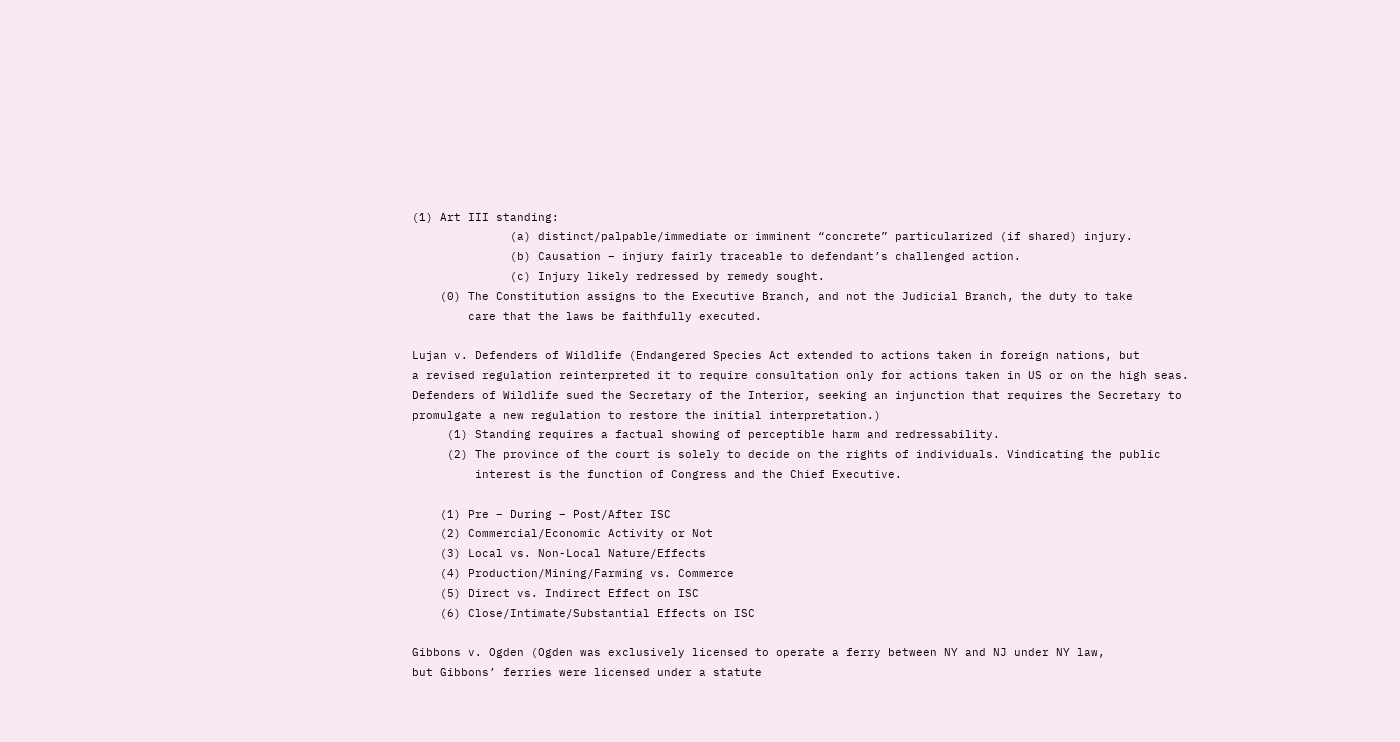(1) Art III standing:
              (a) distinct/palpable/immediate or imminent “concrete” particularized (if shared) injury.
              (b) Causation – injury fairly traceable to defendant’s challenged action.
              (c) Injury likely redressed by remedy sought.
    (0) The Constitution assigns to the Executive Branch, and not the Judicial Branch, the duty to take
        care that the laws be faithfully executed.

Lujan v. Defenders of Wildlife (Endangered Species Act extended to actions taken in foreign nations, but
a revised regulation reinterpreted it to require consultation only for actions taken in US or on the high seas.
Defenders of Wildlife sued the Secretary of the Interior, seeking an injunction that requires the Secretary to
promulgate a new regulation to restore the initial interpretation.)
     (1) Standing requires a factual showing of perceptible harm and redressability.
     (2) The province of the court is solely to decide on the rights of individuals. Vindicating the public
         interest is the function of Congress and the Chief Executive.

    (1) Pre – During – Post/After ISC
    (2) Commercial/Economic Activity or Not
    (3) Local vs. Non-Local Nature/Effects
    (4) Production/Mining/Farming vs. Commerce
    (5) Direct vs. Indirect Effect on ISC
    (6) Close/Intimate/Substantial Effects on ISC

Gibbons v. Ogden (Ogden was exclusively licensed to operate a ferry between NY and NJ under NY law,
but Gibbons’ ferries were licensed under a statute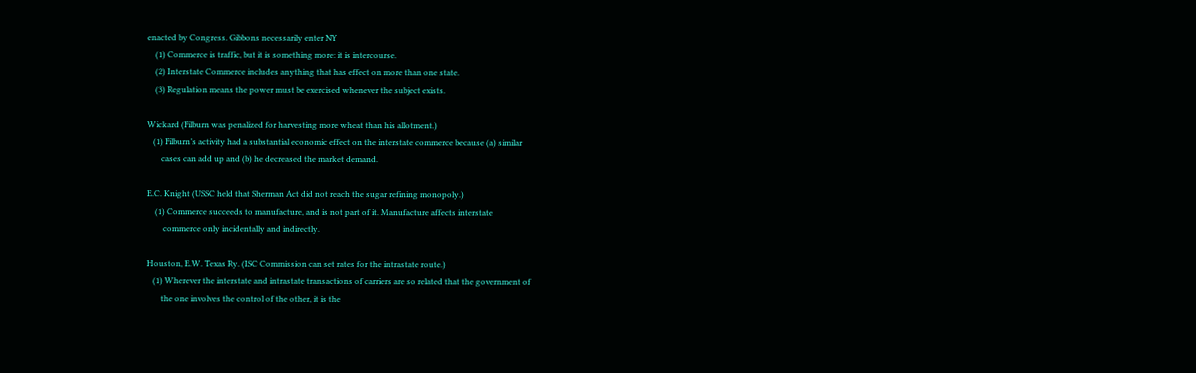enacted by Congress. Gibbons necessarily enter NY
    (1) Commerce is traffic, but it is something more: it is intercourse.
    (2) Interstate Commerce includes anything that has effect on more than one state.
    (3) Regulation means the power must be exercised whenever the subject exists.

Wickard (Filburn was penalized for harvesting more wheat than his allotment.)
   (1) Filburn’s activity had a substantial economic effect on the interstate commerce because (a) similar
       cases can add up and (b) he decreased the market demand.

E.C. Knight (USSC held that Sherman Act did not reach the sugar refining monopoly.)
    (1) Commerce succeeds to manufacture, and is not part of it. Manufacture affects interstate
        commerce only incidentally and indirectly.

Houston, E.W. Texas Ry. (ISC Commission can set rates for the intrastate route.)
   (1) Wherever the interstate and intrastate transactions of carriers are so related that the government of
       the one involves the control of the other, it is the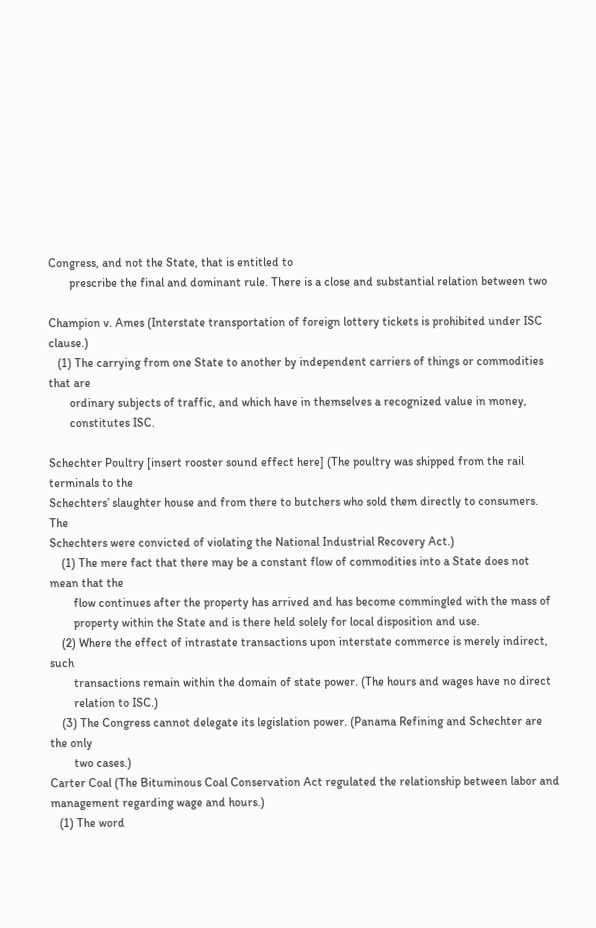Congress, and not the State, that is entitled to
       prescribe the final and dominant rule. There is a close and substantial relation between two

Champion v. Ames (Interstate transportation of foreign lottery tickets is prohibited under ISC clause.)
   (1) The carrying from one State to another by independent carriers of things or commodities that are
       ordinary subjects of traffic, and which have in themselves a recognized value in money,
       constitutes ISC.

Schechter Poultry [insert rooster sound effect here] (The poultry was shipped from the rail terminals to the
Schechters’ slaughter house and from there to butchers who sold them directly to consumers. The
Schechters were convicted of violating the National Industrial Recovery Act.)
    (1) The mere fact that there may be a constant flow of commodities into a State does not mean that the
        flow continues after the property has arrived and has become commingled with the mass of
        property within the State and is there held solely for local disposition and use.
    (2) Where the effect of intrastate transactions upon interstate commerce is merely indirect, such
        transactions remain within the domain of state power. (The hours and wages have no direct
        relation to ISC.)
    (3) The Congress cannot delegate its legislation power. (Panama Refining and Schechter are the only
        two cases.)
Carter Coal (The Bituminous Coal Conservation Act regulated the relationship between labor and
management regarding wage and hours.)
   (1) The word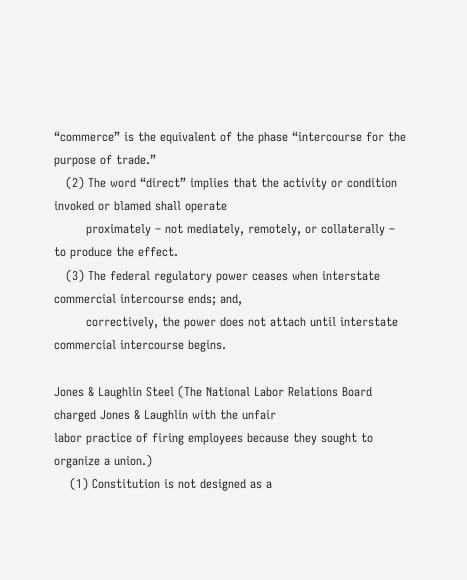“commerce” is the equivalent of the phase “intercourse for the purpose of trade.”
   (2) The word “direct” implies that the activity or condition invoked or blamed shall operate
        proximately – not mediately, remotely, or collaterally – to produce the effect.
   (3) The federal regulatory power ceases when interstate commercial intercourse ends; and,
        correctively, the power does not attach until interstate commercial intercourse begins.

Jones & Laughlin Steel (The National Labor Relations Board charged Jones & Laughlin with the unfair
labor practice of firing employees because they sought to organize a union.)
    (1) Constitution is not designed as a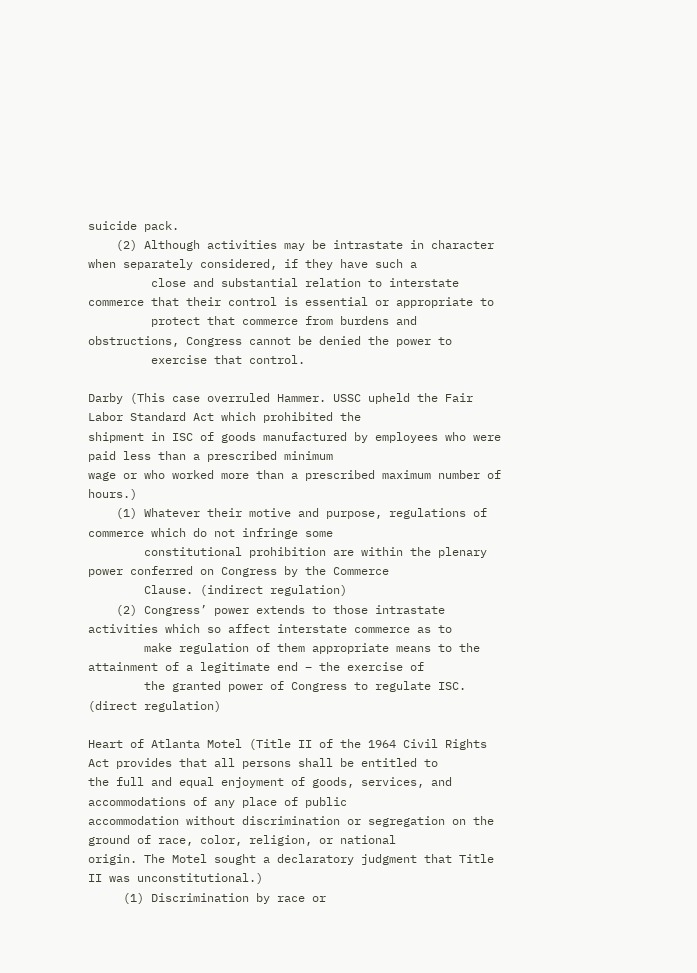suicide pack.
    (2) Although activities may be intrastate in character when separately considered, if they have such a
         close and substantial relation to interstate commerce that their control is essential or appropriate to
         protect that commerce from burdens and obstructions, Congress cannot be denied the power to
         exercise that control.

Darby (This case overruled Hammer. USSC upheld the Fair Labor Standard Act which prohibited the
shipment in ISC of goods manufactured by employees who were paid less than a prescribed minimum
wage or who worked more than a prescribed maximum number of hours.)
    (1) Whatever their motive and purpose, regulations of commerce which do not infringe some
        constitutional prohibition are within the plenary power conferred on Congress by the Commerce
        Clause. (indirect regulation)
    (2) Congress’ power extends to those intrastate activities which so affect interstate commerce as to
        make regulation of them appropriate means to the attainment of a legitimate end – the exercise of
        the granted power of Congress to regulate ISC. (direct regulation)

Heart of Atlanta Motel (Title II of the 1964 Civil Rights Act provides that all persons shall be entitled to
the full and equal enjoyment of goods, services, and accommodations of any place of public
accommodation without discrimination or segregation on the ground of race, color, religion, or national
origin. The Motel sought a declaratory judgment that Title II was unconstitutional.)
     (1) Discrimination by race or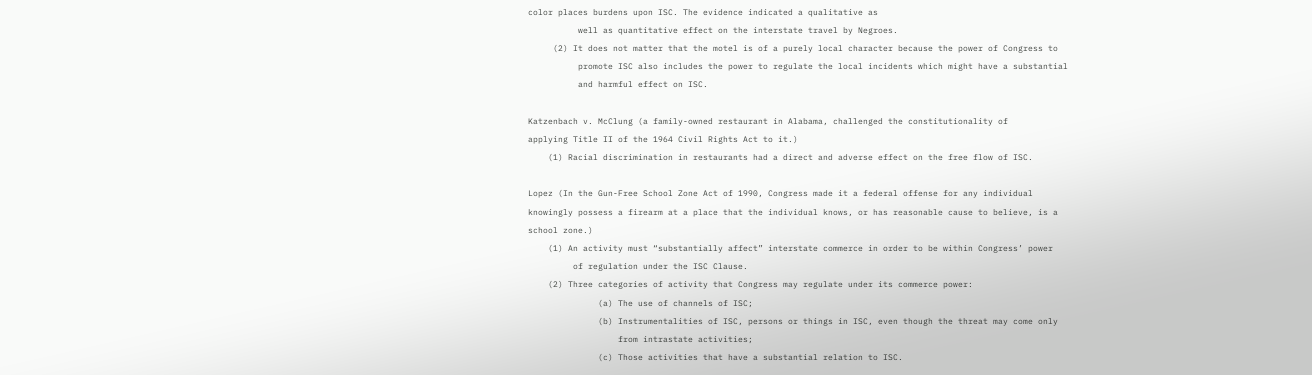color places burdens upon ISC. The evidence indicated a qualitative as
          well as quantitative effect on the interstate travel by Negroes.
     (2) It does not matter that the motel is of a purely local character because the power of Congress to
          promote ISC also includes the power to regulate the local incidents which might have a substantial
          and harmful effect on ISC.

Katzenbach v. McClung (a family-owned restaurant in Alabama, challenged the constitutionality of
applying Title II of the 1964 Civil Rights Act to it.)
    (1) Racial discrimination in restaurants had a direct and adverse effect on the free flow of ISC.

Lopez (In the Gun-Free School Zone Act of 1990, Congress made it a federal offense for any individual
knowingly possess a firearm at a place that the individual knows, or has reasonable cause to believe, is a
school zone.)
    (1) An activity must “substantially affect” interstate commerce in order to be within Congress’ power
         of regulation under the ISC Clause.
    (2) Three categories of activity that Congress may regulate under its commerce power:
              (a) The use of channels of ISC;
              (b) Instrumentalities of ISC, persons or things in ISC, even though the threat may come only
                  from intrastate activities;
              (c) Those activities that have a substantial relation to ISC.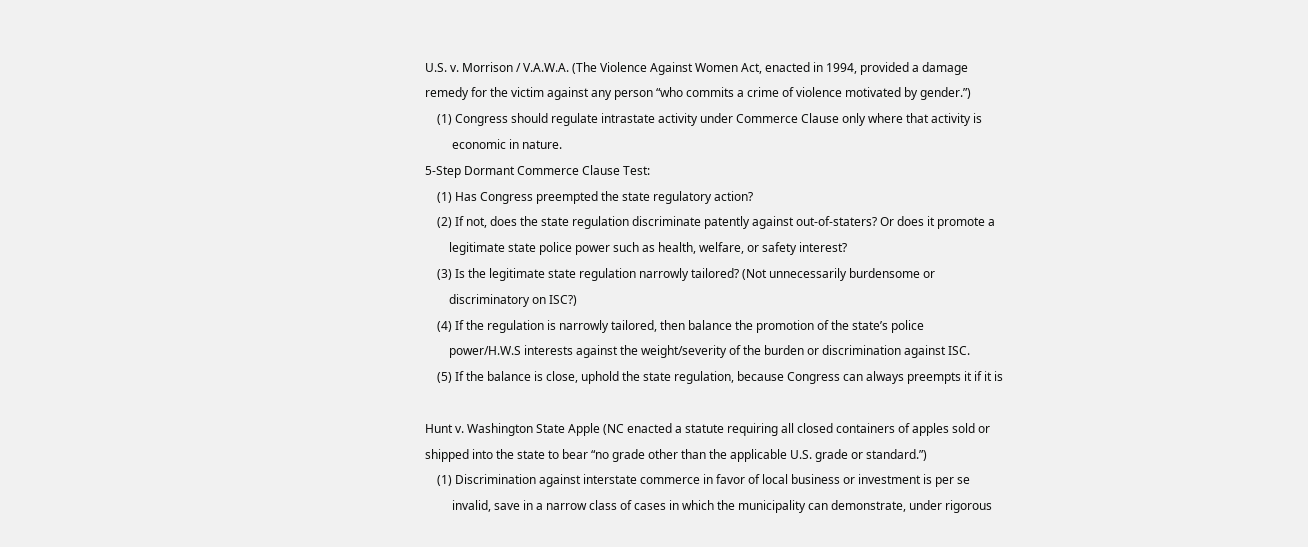U.S. v. Morrison / V.A.W.A. (The Violence Against Women Act, enacted in 1994, provided a damage
remedy for the victim against any person “who commits a crime of violence motivated by gender.”)
    (1) Congress should regulate intrastate activity under Commerce Clause only where that activity is
         economic in nature.
5-Step Dormant Commerce Clause Test:
    (1) Has Congress preempted the state regulatory action?
    (2) If not, does the state regulation discriminate patently against out-of-staters? Or does it promote a
        legitimate state police power such as health, welfare, or safety interest?
    (3) Is the legitimate state regulation narrowly tailored? (Not unnecessarily burdensome or
        discriminatory on ISC?)
    (4) If the regulation is narrowly tailored, then balance the promotion of the state’s police
        power/H.W.S interests against the weight/severity of the burden or discrimination against ISC.
    (5) If the balance is close, uphold the state regulation, because Congress can always preempts it if it is

Hunt v. Washington State Apple (NC enacted a statute requiring all closed containers of apples sold or
shipped into the state to bear “no grade other than the applicable U.S. grade or standard.”)
    (1) Discrimination against interstate commerce in favor of local business or investment is per se
         invalid, save in a narrow class of cases in which the municipality can demonstrate, under rigorous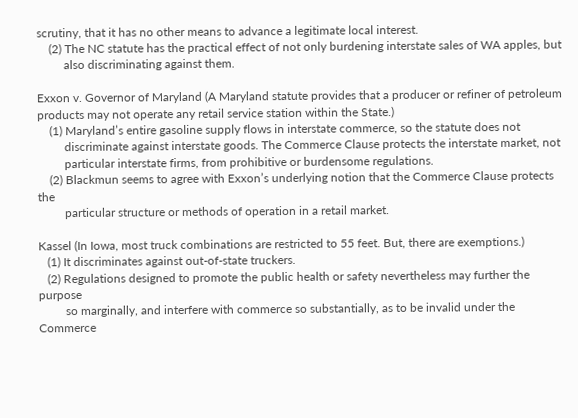scrutiny, that it has no other means to advance a legitimate local interest.
    (2) The NC statute has the practical effect of not only burdening interstate sales of WA apples, but
         also discriminating against them.

Exxon v. Governor of Maryland (A Maryland statute provides that a producer or refiner of petroleum
products may not operate any retail service station within the State.)
    (1) Maryland’s entire gasoline supply flows in interstate commerce, so the statute does not
         discriminate against interstate goods. The Commerce Clause protects the interstate market, not
         particular interstate firms, from prohibitive or burdensome regulations.
    (2) Blackmun seems to agree with Exxon’s underlying notion that the Commerce Clause protects the
         particular structure or methods of operation in a retail market.

Kassel (In Iowa, most truck combinations are restricted to 55 feet. But, there are exemptions.)
   (1) It discriminates against out-of-state truckers.
   (2) Regulations designed to promote the public health or safety nevertheless may further the purpose
         so marginally, and interfere with commerce so substantially, as to be invalid under the Commerce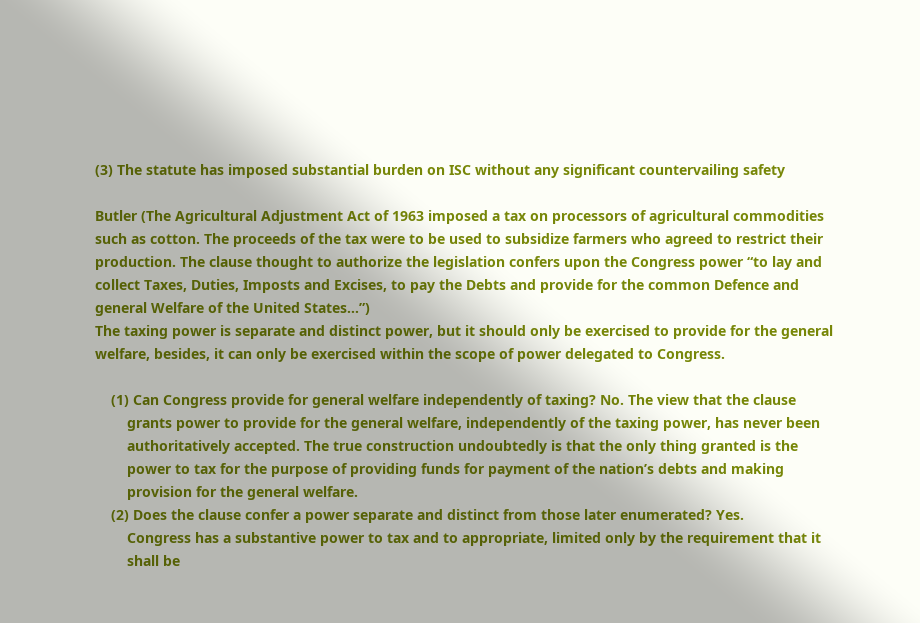(3) The statute has imposed substantial burden on ISC without any significant countervailing safety

Butler (The Agricultural Adjustment Act of 1963 imposed a tax on processors of agricultural commodities
such as cotton. The proceeds of the tax were to be used to subsidize farmers who agreed to restrict their
production. The clause thought to authorize the legislation confers upon the Congress power “to lay and
collect Taxes, Duties, Imposts and Excises, to pay the Debts and provide for the common Defence and
general Welfare of the United States…”)
The taxing power is separate and distinct power, but it should only be exercised to provide for the general
welfare, besides, it can only be exercised within the scope of power delegated to Congress.

    (1) Can Congress provide for general welfare independently of taxing? No. The view that the clause
        grants power to provide for the general welfare, independently of the taxing power, has never been
        authoritatively accepted. The true construction undoubtedly is that the only thing granted is the
        power to tax for the purpose of providing funds for payment of the nation’s debts and making
        provision for the general welfare.
    (2) Does the clause confer a power separate and distinct from those later enumerated? Yes.
        Congress has a substantive power to tax and to appropriate, limited only by the requirement that it
        shall be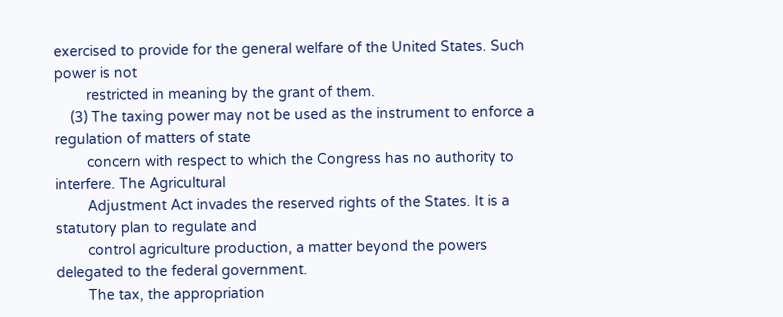exercised to provide for the general welfare of the United States. Such power is not
        restricted in meaning by the grant of them.
    (3) The taxing power may not be used as the instrument to enforce a regulation of matters of state
        concern with respect to which the Congress has no authority to interfere. The Agricultural
        Adjustment Act invades the reserved rights of the States. It is a statutory plan to regulate and
        control agriculture production, a matter beyond the powers delegated to the federal government.
        The tax, the appropriation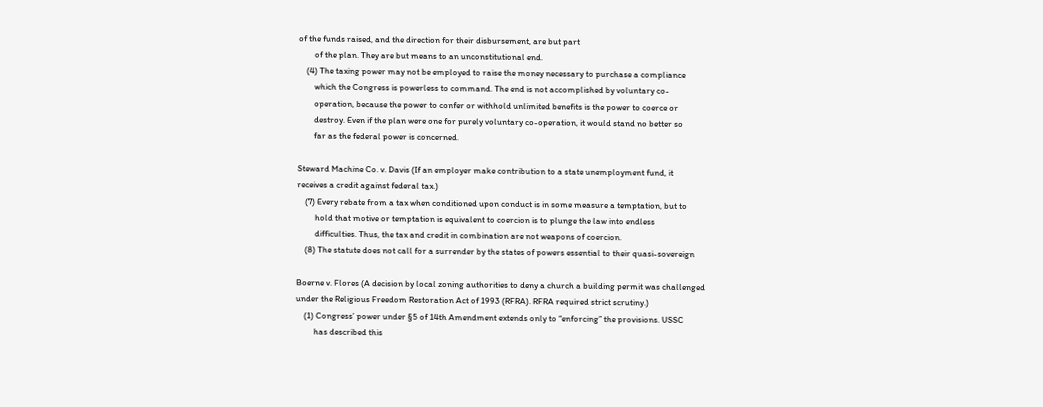of the funds raised, and the direction for their disbursement, are but part
        of the plan. They are but means to an unconstitutional end.
    (4) The taxing power may not be employed to raise the money necessary to purchase a compliance
        which the Congress is powerless to command. The end is not accomplished by voluntary co-
        operation, because the power to confer or withhold unlimited benefits is the power to coerce or
        destroy. Even if the plan were one for purely voluntary co-operation, it would stand no better so
        far as the federal power is concerned.

Steward Machine Co. v. Davis (If an employer make contribution to a state unemployment fund, it
receives a credit against federal tax.)
    (7) Every rebate from a tax when conditioned upon conduct is in some measure a temptation, but to
         hold that motive or temptation is equivalent to coercion is to plunge the law into endless
         difficulties. Thus, the tax and credit in combination are not weapons of coercion.
    (8) The statute does not call for a surrender by the states of powers essential to their quasi-sovereign

Boerne v. Flores (A decision by local zoning authorities to deny a church a building permit was challenged
under the Religious Freedom Restoration Act of 1993 (RFRA). RFRA required strict scrutiny.)
    (1) Congress’ power under §5 of 14th Amendment extends only to “enforcing” the provisions. USSC
         has described this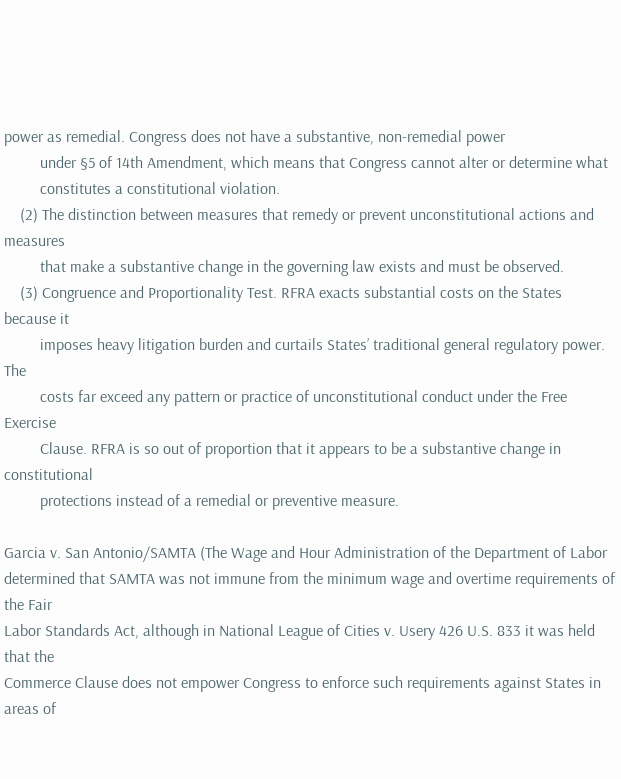power as remedial. Congress does not have a substantive, non-remedial power
         under §5 of 14th Amendment, which means that Congress cannot alter or determine what
         constitutes a constitutional violation.
    (2) The distinction between measures that remedy or prevent unconstitutional actions and measures
         that make a substantive change in the governing law exists and must be observed.
    (3) Congruence and Proportionality Test. RFRA exacts substantial costs on the States because it
         imposes heavy litigation burden and curtails States’ traditional general regulatory power. The
         costs far exceed any pattern or practice of unconstitutional conduct under the Free Exercise
         Clause. RFRA is so out of proportion that it appears to be a substantive change in constitutional
         protections instead of a remedial or preventive measure.

Garcia v. San Antonio/SAMTA (The Wage and Hour Administration of the Department of Labor
determined that SAMTA was not immune from the minimum wage and overtime requirements of the Fair
Labor Standards Act, although in National League of Cities v. Usery 426 U.S. 833 it was held that the
Commerce Clause does not empower Congress to enforce such requirements against States in areas of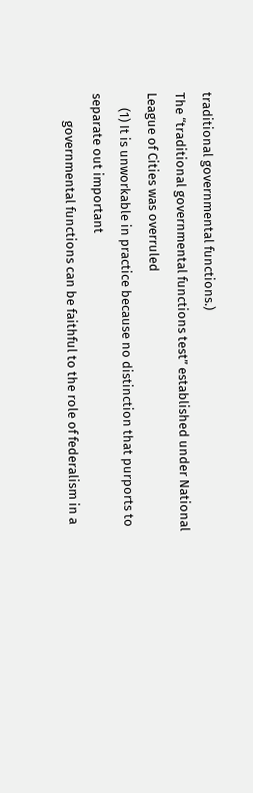traditional governmental functions.)
The “traditional governmental functions test” established under National League of Cities was overruled
     (1) It is unworkable in practice because no distinction that purports to separate out important
         governmental functions can be faithful to the role of federalism in a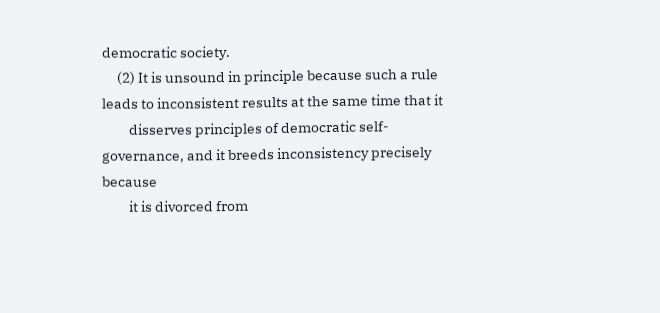democratic society.
     (2) It is unsound in principle because such a rule leads to inconsistent results at the same time that it
         disserves principles of democratic self-governance, and it breeds inconsistency precisely because
         it is divorced from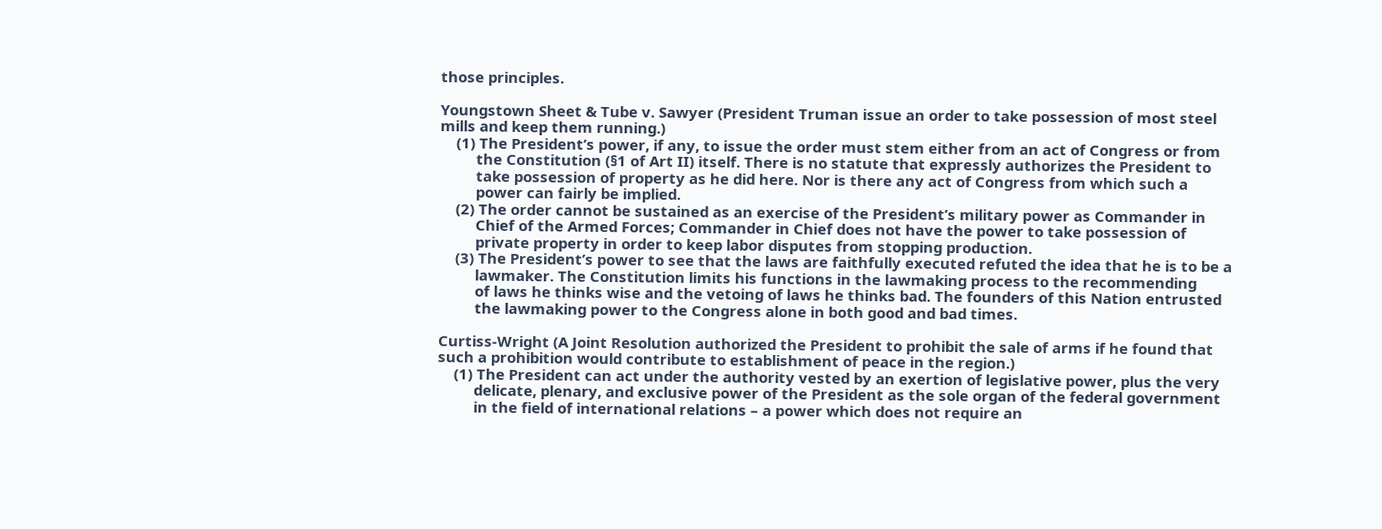those principles.

Youngstown Sheet & Tube v. Sawyer (President Truman issue an order to take possession of most steel
mills and keep them running.)
    (1) The President’s power, if any, to issue the order must stem either from an act of Congress or from
         the Constitution (§1 of Art II) itself. There is no statute that expressly authorizes the President to
         take possession of property as he did here. Nor is there any act of Congress from which such a
         power can fairly be implied.
    (2) The order cannot be sustained as an exercise of the President’s military power as Commander in
         Chief of the Armed Forces; Commander in Chief does not have the power to take possession of
         private property in order to keep labor disputes from stopping production.
    (3) The President’s power to see that the laws are faithfully executed refuted the idea that he is to be a
         lawmaker. The Constitution limits his functions in the lawmaking process to the recommending
         of laws he thinks wise and the vetoing of laws he thinks bad. The founders of this Nation entrusted
         the lawmaking power to the Congress alone in both good and bad times.

Curtiss-Wright (A Joint Resolution authorized the President to prohibit the sale of arms if he found that
such a prohibition would contribute to establishment of peace in the region.)
    (1) The President can act under the authority vested by an exertion of legislative power, plus the very
         delicate, plenary, and exclusive power of the President as the sole organ of the federal government
         in the field of international relations – a power which does not require an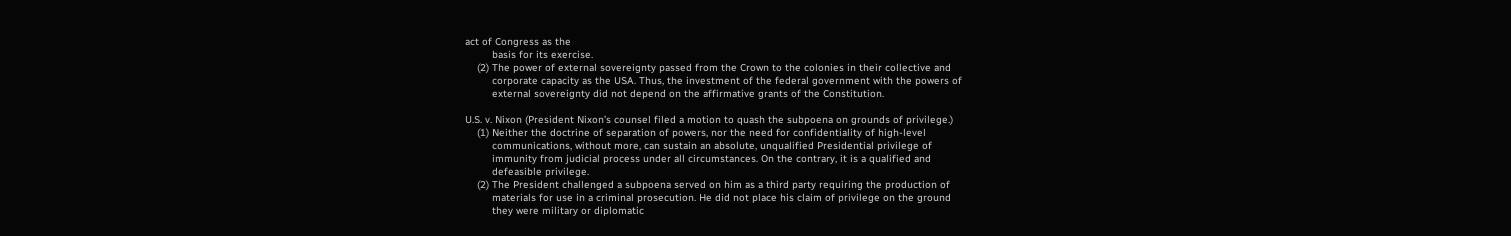act of Congress as the
         basis for its exercise.
    (2) The power of external sovereignty passed from the Crown to the colonies in their collective and
         corporate capacity as the USA. Thus, the investment of the federal government with the powers of
         external sovereignty did not depend on the affirmative grants of the Constitution.

U.S. v. Nixon (President Nixon’s counsel filed a motion to quash the subpoena on grounds of privilege.)
    (1) Neither the doctrine of separation of powers, nor the need for confidentiality of high-level
         communications, without more, can sustain an absolute, unqualified Presidential privilege of
         immunity from judicial process under all circumstances. On the contrary, it is a qualified and
         defeasible privilege.
    (2) The President challenged a subpoena served on him as a third party requiring the production of
         materials for use in a criminal prosecution. He did not place his claim of privilege on the ground
         they were military or diplomatic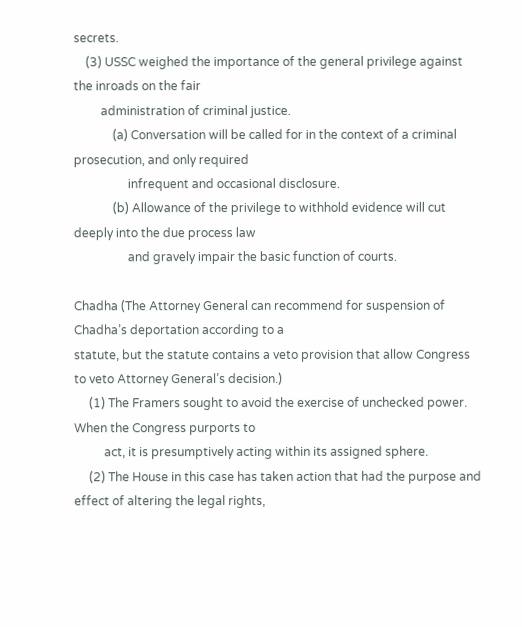secrets.
    (3) USSC weighed the importance of the general privilege against the inroads on the fair
         administration of criminal justice.
             (a) Conversation will be called for in the context of a criminal prosecution, and only required
                  infrequent and occasional disclosure.
             (b) Allowance of the privilege to withhold evidence will cut deeply into the due process law
                  and gravely impair the basic function of courts.

Chadha (The Attorney General can recommend for suspension of Chadha’s deportation according to a
statute, but the statute contains a veto provision that allow Congress to veto Attorney General’s decision.)
     (1) The Framers sought to avoid the exercise of unchecked power. When the Congress purports to
          act, it is presumptively acting within its assigned sphere.
     (2) The House in this case has taken action that had the purpose and effect of altering the legal rights,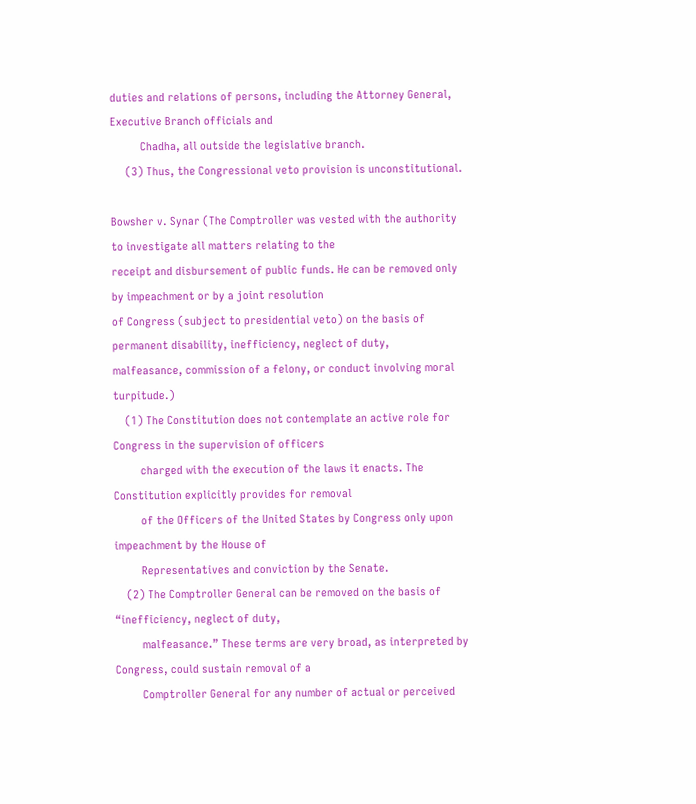duties and relations of persons, including the Attorney General, Executive Branch officials and
          Chadha, all outside the legislative branch.
     (3) Thus, the Congressional veto provision is unconstitutional.

Bowsher v. Synar (The Comptroller was vested with the authority to investigate all matters relating to the
receipt and disbursement of public funds. He can be removed only by impeachment or by a joint resolution
of Congress (subject to presidential veto) on the basis of permanent disability, inefficiency, neglect of duty,
malfeasance, commission of a felony, or conduct involving moral turpitude.)
    (1) The Constitution does not contemplate an active role for Congress in the supervision of officers
         charged with the execution of the laws it enacts. The Constitution explicitly provides for removal
         of the Officers of the United States by Congress only upon impeachment by the House of
         Representatives and conviction by the Senate.
    (2) The Comptroller General can be removed on the basis of “inefficiency, neglect of duty,
         malfeasance.” These terms are very broad, as interpreted by Congress, could sustain removal of a
         Comptroller General for any number of actual or perceived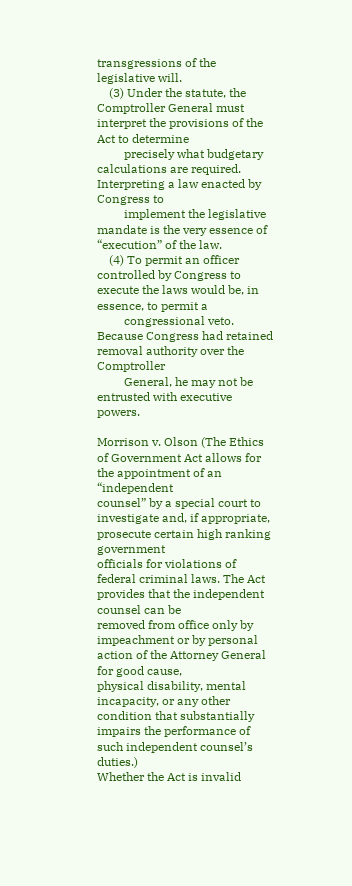transgressions of the legislative will.
    (3) Under the statute, the Comptroller General must interpret the provisions of the Act to determine
         precisely what budgetary calculations are required. Interpreting a law enacted by Congress to
         implement the legislative mandate is the very essence of “execution” of the law.
    (4) To permit an officer controlled by Congress to execute the laws would be, in essence, to permit a
         congressional veto. Because Congress had retained removal authority over the Comptroller
         General, he may not be entrusted with executive powers.

Morrison v. Olson (The Ethics of Government Act allows for the appointment of an “independent
counsel” by a special court to investigate and, if appropriate, prosecute certain high ranking government
officials for violations of federal criminal laws. The Act provides that the independent counsel can be
removed from office only by impeachment or by personal action of the Attorney General for good cause,
physical disability, mental incapacity, or any other condition that substantially impairs the performance of
such independent counsel’s duties.)
Whether the Act is invalid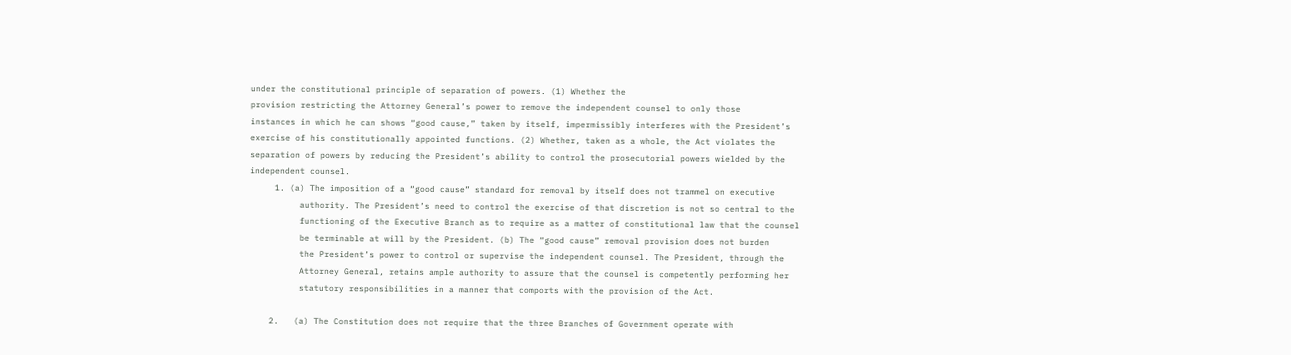under the constitutional principle of separation of powers. (1) Whether the
provision restricting the Attorney General’s power to remove the independent counsel to only those
instances in which he can shows “good cause,” taken by itself, impermissibly interferes with the President’s
exercise of his constitutionally appointed functions. (2) Whether, taken as a whole, the Act violates the
separation of powers by reducing the President’s ability to control the prosecutorial powers wielded by the
independent counsel.
     1. (a) The imposition of a “good cause” standard for removal by itself does not trammel on executive
          authority. The President’s need to control the exercise of that discretion is not so central to the
          functioning of the Executive Branch as to require as a matter of constitutional law that the counsel
          be terminable at will by the President. (b) The “good cause” removal provision does not burden
          the President’s power to control or supervise the independent counsel. The President, through the
          Attorney General, retains ample authority to assure that the counsel is competently performing her
          statutory responsibilities in a manner that comports with the provision of the Act.

    2.   (a) The Constitution does not require that the three Branches of Government operate with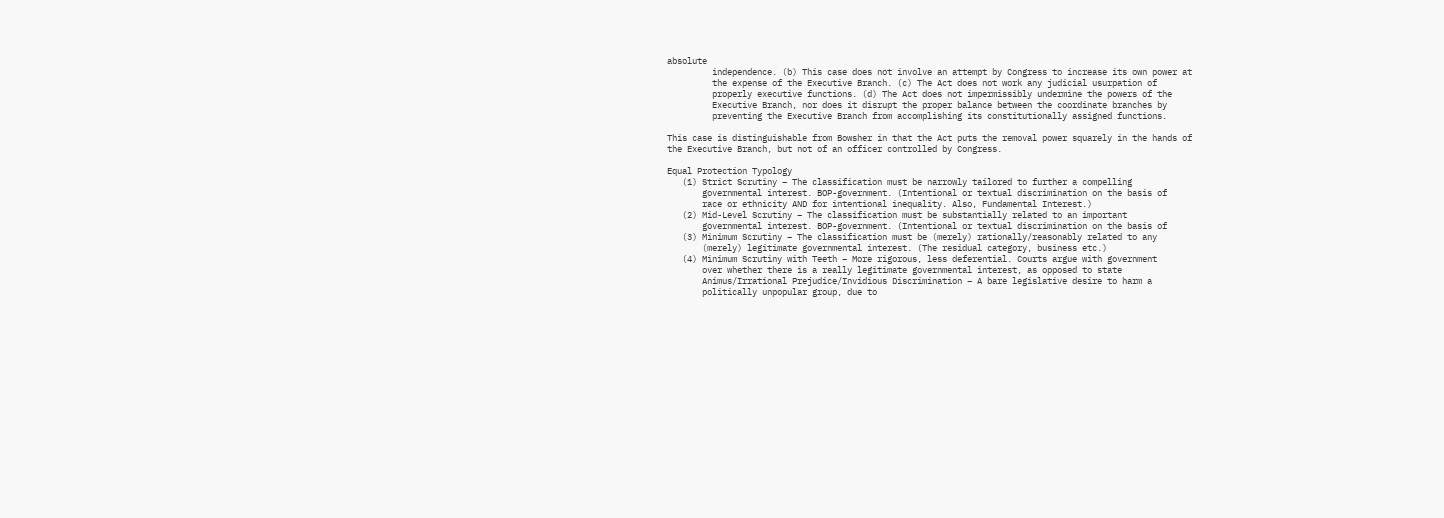absolute
         independence. (b) This case does not involve an attempt by Congress to increase its own power at
         the expense of the Executive Branch. (c) The Act does not work any judicial usurpation of
         properly executive functions. (d) The Act does not impermissibly undermine the powers of the
         Executive Branch, nor does it disrupt the proper balance between the coordinate branches by
         preventing the Executive Branch from accomplishing its constitutionally assigned functions.

This case is distinguishable from Bowsher in that the Act puts the removal power squarely in the hands of
the Executive Branch, but not of an officer controlled by Congress.

Equal Protection Typology
   (1) Strict Scrutiny – The classification must be narrowly tailored to further a compelling
       governmental interest. BOP-government. (Intentional or textual discrimination on the basis of
       race or ethnicity AND for intentional inequality. Also, Fundamental Interest.)
   (2) Mid-Level Scrutiny – The classification must be substantially related to an important
       governmental interest. BOP-government. (Intentional or textual discrimination on the basis of
   (3) Minimum Scrutiny – The classification must be (merely) rationally/reasonably related to any
       (merely) legitimate governmental interest. (The residual category, business etc.)
   (4) Minimum Scrutiny with Teeth – More rigorous, less deferential. Courts argue with government
       over whether there is a really legitimate governmental interest, as opposed to state
       Animus/Irrational Prejudice/Invidious Discrimination – A bare legislative desire to harm a
       politically unpopular group, due to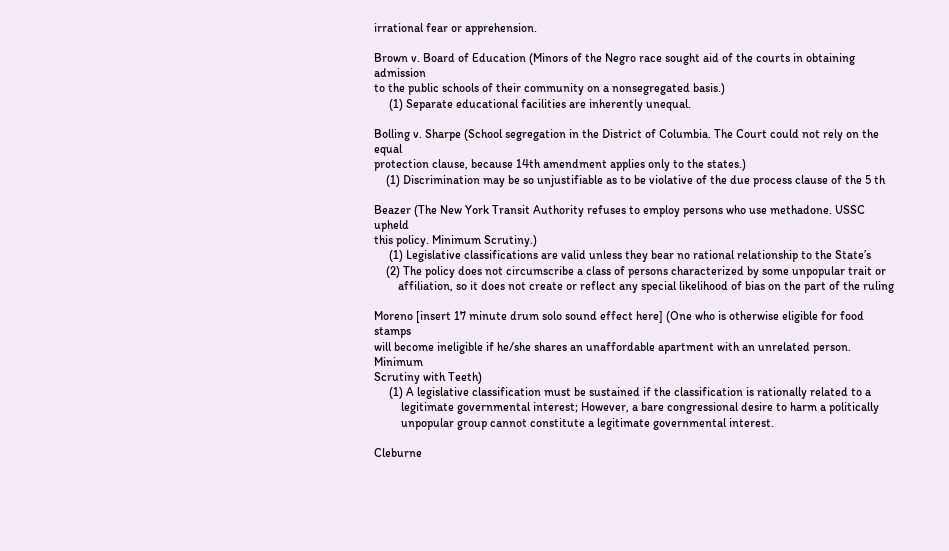irrational fear or apprehension.

Brown v. Board of Education (Minors of the Negro race sought aid of the courts in obtaining admission
to the public schools of their community on a nonsegregated basis.)
     (1) Separate educational facilities are inherently unequal.

Bolling v. Sharpe (School segregation in the District of Columbia. The Court could not rely on the equal
protection clause, because 14th amendment applies only to the states.)
    (1) Discrimination may be so unjustifiable as to be violative of the due process clause of the 5 th

Beazer (The New York Transit Authority refuses to employ persons who use methadone. USSC upheld
this policy. Minimum Scrutiny.)
     (1) Legislative classifications are valid unless they bear no rational relationship to the State’s
    (2) The policy does not circumscribe a class of persons characterized by some unpopular trait or
        affiliation, so it does not create or reflect any special likelihood of bias on the part of the ruling

Moreno [insert 17 minute drum solo sound effect here] (One who is otherwise eligible for food stamps
will become ineligible if he/she shares an unaffordable apartment with an unrelated person. Minimum
Scrutiny with Teeth)
     (1) A legislative classification must be sustained if the classification is rationally related to a
         legitimate governmental interest; However, a bare congressional desire to harm a politically
         unpopular group cannot constitute a legitimate governmental interest.

Cleburne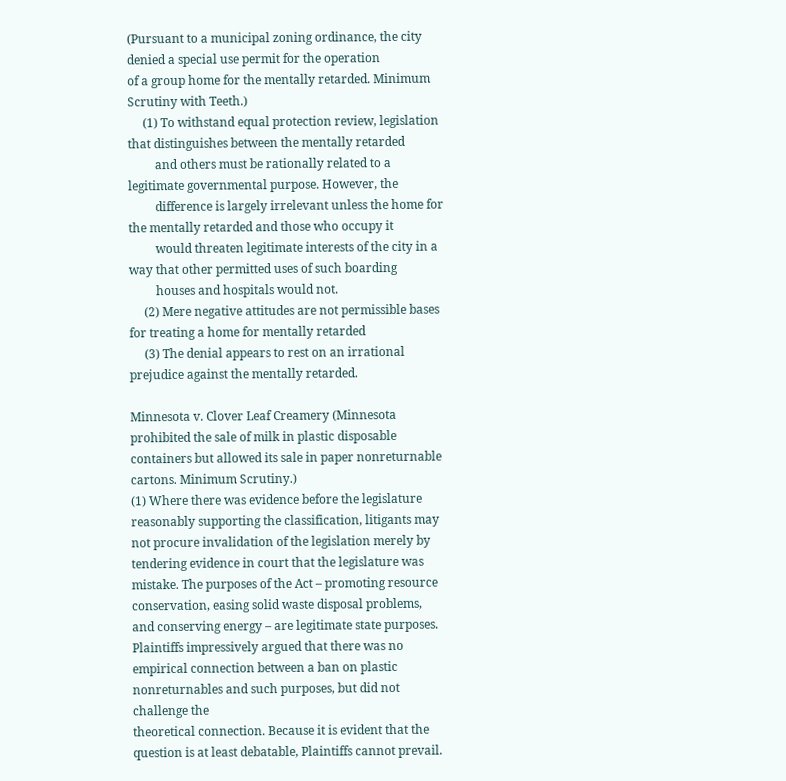(Pursuant to a municipal zoning ordinance, the city denied a special use permit for the operation
of a group home for the mentally retarded. Minimum Scrutiny with Teeth.)
     (1) To withstand equal protection review, legislation that distinguishes between the mentally retarded
         and others must be rationally related to a legitimate governmental purpose. However, the
         difference is largely irrelevant unless the home for the mentally retarded and those who occupy it
         would threaten legitimate interests of the city in a way that other permitted uses of such boarding
         houses and hospitals would not.
     (2) Mere negative attitudes are not permissible bases for treating a home for mentally retarded
     (3) The denial appears to rest on an irrational prejudice against the mentally retarded.

Minnesota v. Clover Leaf Creamery (Minnesota prohibited the sale of milk in plastic disposable
containers but allowed its sale in paper nonreturnable cartons. Minimum Scrutiny.)
(1) Where there was evidence before the legislature reasonably supporting the classification, litigants may
not procure invalidation of the legislation merely by tendering evidence in court that the legislature was
mistake. The purposes of the Act – promoting resource conservation, easing solid waste disposal problems,
and conserving energy – are legitimate state purposes. Plaintiffs impressively argued that there was no
empirical connection between a ban on plastic nonreturnables and such purposes, but did not challenge the
theoretical connection. Because it is evident that the question is at least debatable, Plaintiffs cannot prevail.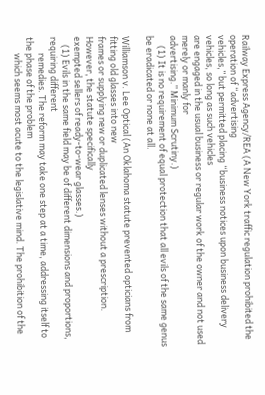Railway Express Agency/REA (A New York traffic regulation prohibited the operation of “advertising
vehicles,” but permitted placing “business notices upon business delivery vehicles, so long as such vehicles
are engaged in the usual business or regular work of the owner and not used merely or manly for
advertising.” Minimum Scrutiny.)
     (1) It is no requirement of equal protection that all evils of the same genus be eradicated or none at all.

Williamson v. Lee Optical (An Oklahoma statute prevented opticians from fitting old glasses into new
frames or supplying new or duplicated lenses without a prescription. However, the statute specifically
exempted sellers of ready-to-wear glasses.)
    (1) Evils in the same field may be of different dimensions and proportions, requiring different
        remedies. The reform may take one step at a time, addressing itself to the phase of the problem
        which seems most acute to the legislative mind. The prohibition of the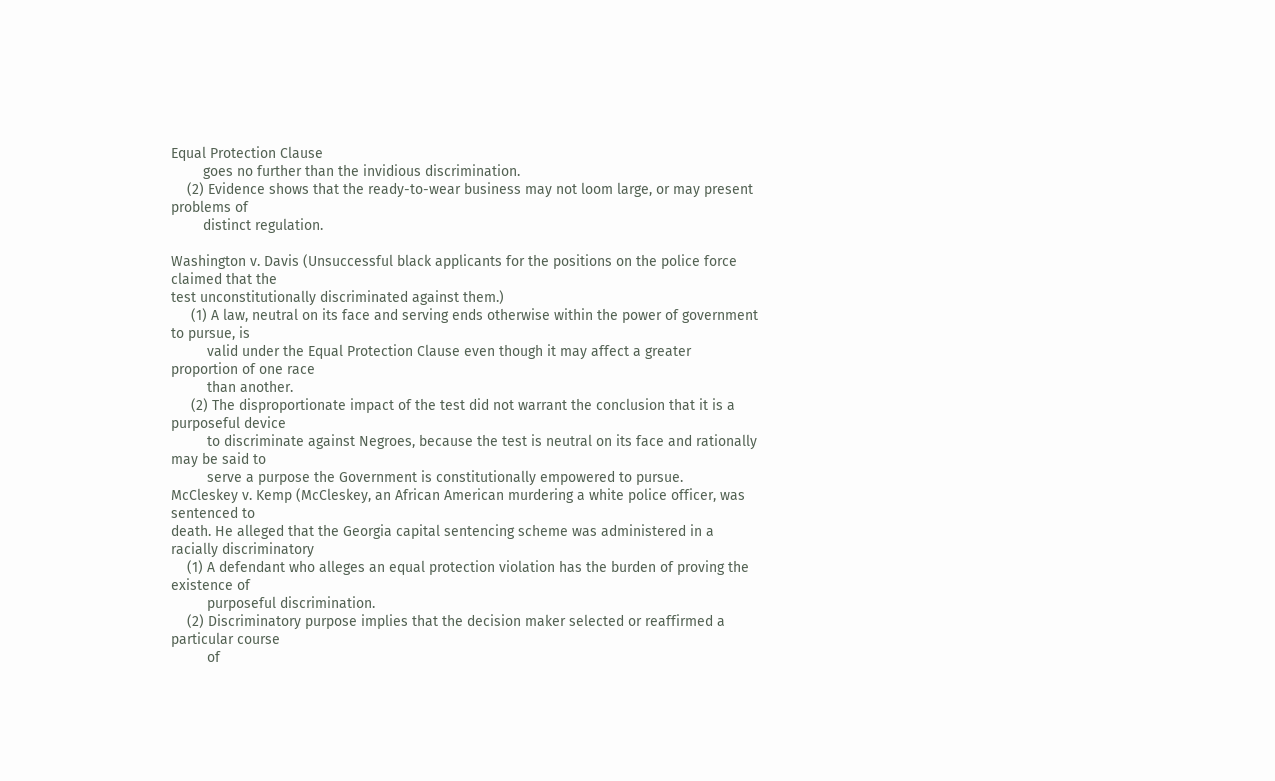Equal Protection Clause
        goes no further than the invidious discrimination.
    (2) Evidence shows that the ready-to-wear business may not loom large, or may present problems of
        distinct regulation.

Washington v. Davis (Unsuccessful black applicants for the positions on the police force claimed that the
test unconstitutionally discriminated against them.)
     (1) A law, neutral on its face and serving ends otherwise within the power of government to pursue, is
         valid under the Equal Protection Clause even though it may affect a greater proportion of one race
         than another.
     (2) The disproportionate impact of the test did not warrant the conclusion that it is a purposeful device
         to discriminate against Negroes, because the test is neutral on its face and rationally may be said to
         serve a purpose the Government is constitutionally empowered to pursue.
McCleskey v. Kemp (McCleskey, an African American murdering a white police officer, was sentenced to
death. He alleged that the Georgia capital sentencing scheme was administered in a racially discriminatory
    (1) A defendant who alleges an equal protection violation has the burden of proving the existence of
         purposeful discrimination.
    (2) Discriminatory purpose implies that the decision maker selected or reaffirmed a particular course
         of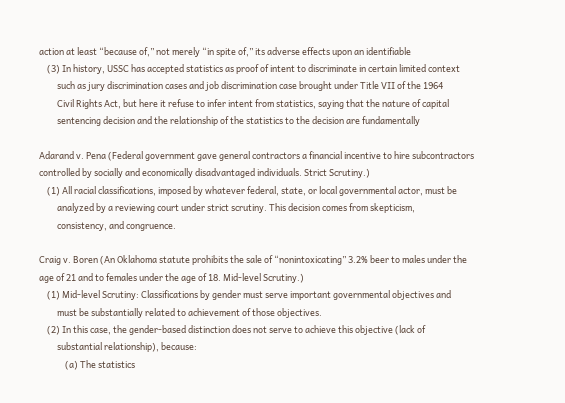action at least “because of,” not merely “in spite of,” its adverse effects upon an identifiable
    (3) In history, USSC has accepted statistics as proof of intent to discriminate in certain limited context
         such as jury discrimination cases and job discrimination case brought under Title VII of the 1964
         Civil Rights Act, but here it refuse to infer intent from statistics, saying that the nature of capital
         sentencing decision and the relationship of the statistics to the decision are fundamentally

Adarand v. Pena (Federal government gave general contractors a financial incentive to hire subcontractors
controlled by socially and economically disadvantaged individuals. Strict Scrutiny.)
    (1) All racial classifications, imposed by whatever federal, state, or local governmental actor, must be
         analyzed by a reviewing court under strict scrutiny. This decision comes from skepticism,
         consistency, and congruence.

Craig v. Boren (An Oklahoma statute prohibits the sale of “nonintoxicating” 3.2% beer to males under the
age of 21 and to females under the age of 18. Mid-level Scrutiny.)
    (1) Mid-level Scrutiny: Classifications by gender must serve important governmental objectives and
         must be substantially related to achievement of those objectives.
    (2) In this case, the gender-based distinction does not serve to achieve this objective (lack of
         substantial relationship), because:
             (a) The statistics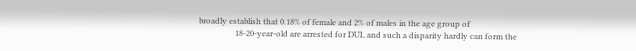broadly establish that 0.18% of female and 2% of males in the age group of
                  18-20-year-old are arrested for DUI, and such a disparity hardly can form the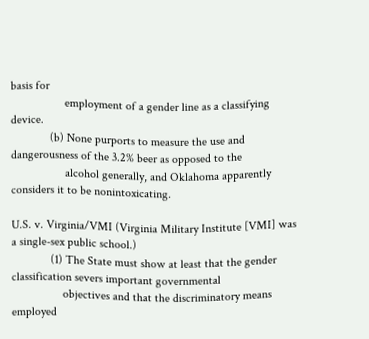basis for
                  employment of a gender line as a classifying device.
             (b) None purports to measure the use and dangerousness of the 3.2% beer as opposed to the
                  alcohol generally, and Oklahoma apparently considers it to be nonintoxicating.

U.S. v. Virginia/VMI (Virginia Military Institute [VMI] was a single-sex public school.)
             (1) The State must show at least that the gender classification severs important governmental
                 objectives and that the discriminatory means employed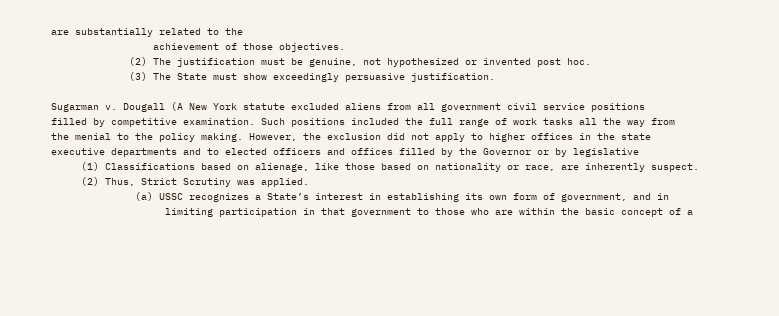are substantially related to the
                 achievement of those objectives.
             (2) The justification must be genuine, not hypothesized or invented post hoc.
             (3) The State must show exceedingly persuasive justification.

Sugarman v. Dougall (A New York statute excluded aliens from all government civil service positions
filled by competitive examination. Such positions included the full range of work tasks all the way from
the menial to the policy making. However, the exclusion did not apply to higher offices in the state
executive departments and to elected officers and offices filled by the Governor or by legislative
     (1) Classifications based on alienage, like those based on nationality or race, are inherently suspect.
     (2) Thus, Strict Scrutiny was applied.
              (a) USSC recognizes a State’s interest in establishing its own form of government, and in
                   limiting participation in that government to those who are within the basic concept of a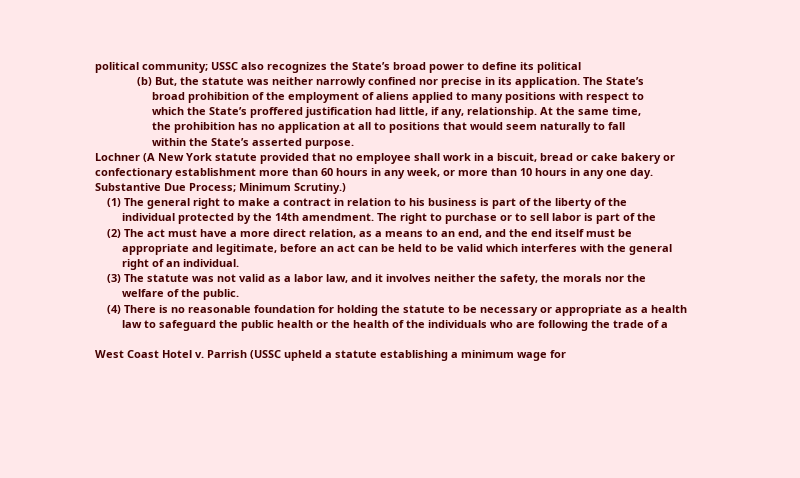political community; USSC also recognizes the State’s broad power to define its political
              (b) But, the statute was neither narrowly confined nor precise in its application. The State’s
                   broad prohibition of the employment of aliens applied to many positions with respect to
                   which the State’s proffered justification had little, if any, relationship. At the same time,
                   the prohibition has no application at all to positions that would seem naturally to fall
                   within the State’s asserted purpose.
Lochner (A New York statute provided that no employee shall work in a biscuit, bread or cake bakery or
confectionary establishment more than 60 hours in any week, or more than 10 hours in any one day.
Substantive Due Process; Minimum Scrutiny.)
    (1) The general right to make a contract in relation to his business is part of the liberty of the
         individual protected by the 14th amendment. The right to purchase or to sell labor is part of the
    (2) The act must have a more direct relation, as a means to an end, and the end itself must be
         appropriate and legitimate, before an act can be held to be valid which interferes with the general
         right of an individual.
    (3) The statute was not valid as a labor law, and it involves neither the safety, the morals nor the
         welfare of the public.
    (4) There is no reasonable foundation for holding the statute to be necessary or appropriate as a health
         law to safeguard the public health or the health of the individuals who are following the trade of a

West Coast Hotel v. Parrish (USSC upheld a statute establishing a minimum wage for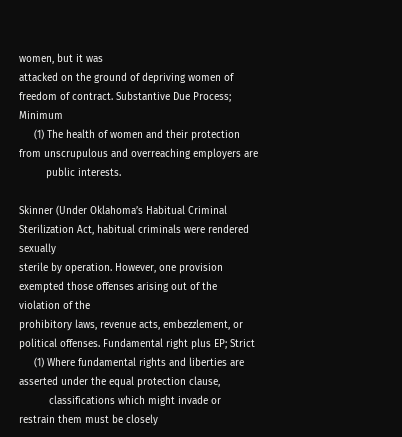women, but it was
attacked on the ground of depriving women of freedom of contract. Substantive Due Process; Minimum
     (1) The health of women and their protection from unscrupulous and overreaching employers are
         public interests.

Skinner (Under Oklahoma’s Habitual Criminal Sterilization Act, habitual criminals were rendered sexually
sterile by operation. However, one provision exempted those offenses arising out of the violation of the
prohibitory laws, revenue acts, embezzlement, or political offenses. Fundamental right plus EP; Strict
     (1) Where fundamental rights and liberties are asserted under the equal protection clause,
          classifications which might invade or restrain them must be closely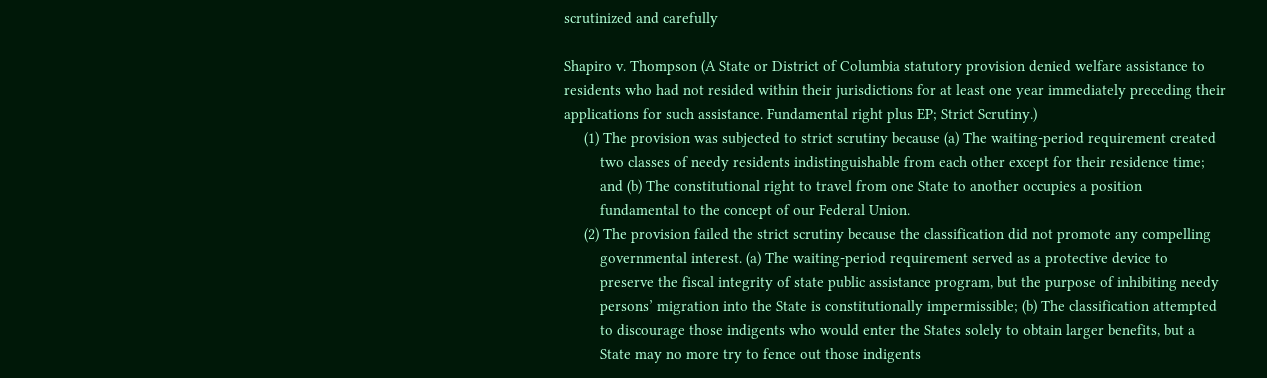scrutinized and carefully

Shapiro v. Thompson (A State or District of Columbia statutory provision denied welfare assistance to
residents who had not resided within their jurisdictions for at least one year immediately preceding their
applications for such assistance. Fundamental right plus EP; Strict Scrutiny.)
     (1) The provision was subjected to strict scrutiny because (a) The waiting-period requirement created
         two classes of needy residents indistinguishable from each other except for their residence time;
         and (b) The constitutional right to travel from one State to another occupies a position
         fundamental to the concept of our Federal Union.
     (2) The provision failed the strict scrutiny because the classification did not promote any compelling
         governmental interest. (a) The waiting-period requirement served as a protective device to
         preserve the fiscal integrity of state public assistance program, but the purpose of inhibiting needy
         persons’ migration into the State is constitutionally impermissible; (b) The classification attempted
         to discourage those indigents who would enter the States solely to obtain larger benefits, but a
         State may no more try to fence out those indigents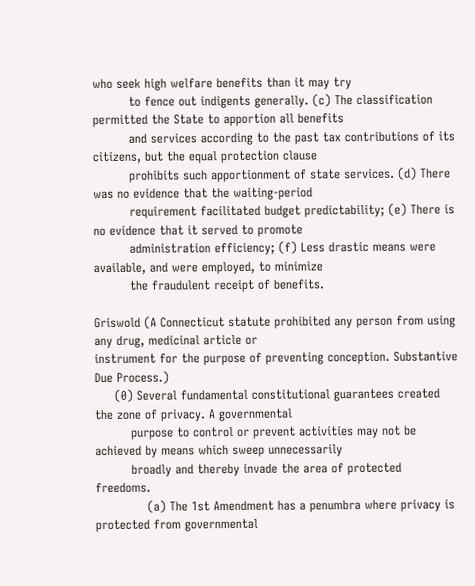who seek high welfare benefits than it may try
         to fence out indigents generally. (c) The classification permitted the State to apportion all benefits
         and services according to the past tax contributions of its citizens, but the equal protection clause
         prohibits such apportionment of state services. (d) There was no evidence that the waiting-period
         requirement facilitated budget predictability; (e) There is no evidence that it served to promote
         administration efficiency; (f) Less drastic means were available, and were employed, to minimize
         the fraudulent receipt of benefits.

Griswold (A Connecticut statute prohibited any person from using any drug, medicinal article or
instrument for the purpose of preventing conception. Substantive Due Process.)
     (0) Several fundamental constitutional guarantees created the zone of privacy. A governmental
         purpose to control or prevent activities may not be achieved by means which sweep unnecessarily
         broadly and thereby invade the area of protected freedoms.
             (a) The 1st Amendment has a penumbra where privacy is protected from governmental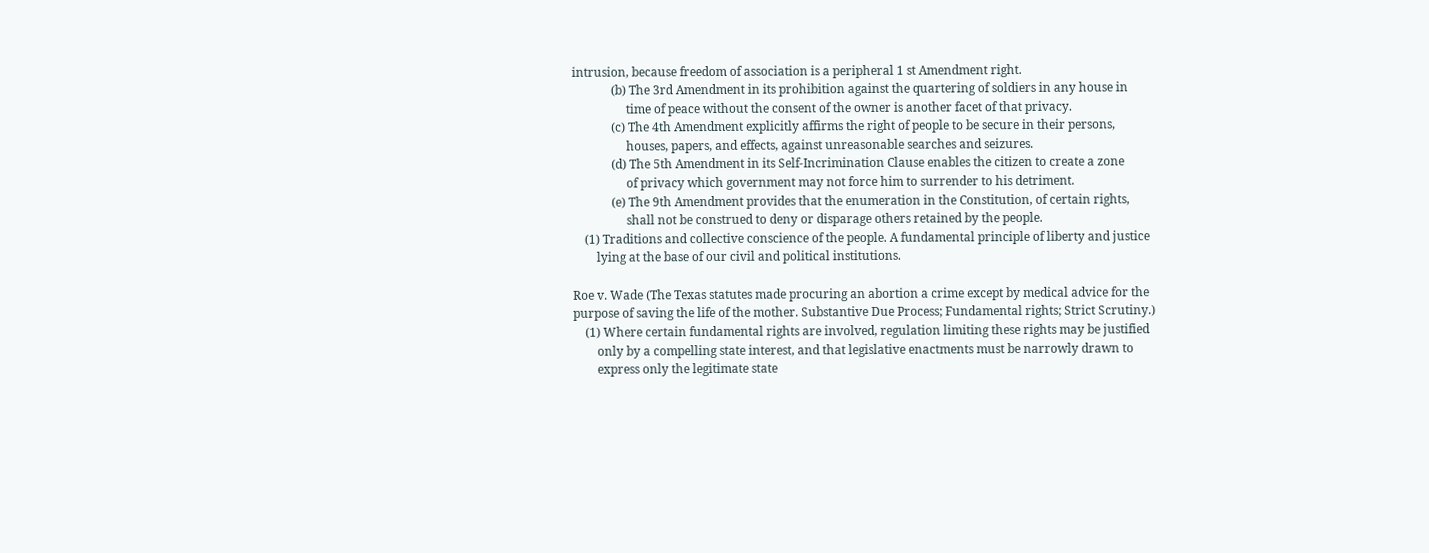intrusion, because freedom of association is a peripheral 1 st Amendment right.
             (b) The 3rd Amendment in its prohibition against the quartering of soldiers in any house in
                  time of peace without the consent of the owner is another facet of that privacy.
             (c) The 4th Amendment explicitly affirms the right of people to be secure in their persons,
                  houses, papers, and effects, against unreasonable searches and seizures.
             (d) The 5th Amendment in its Self-Incrimination Clause enables the citizen to create a zone
                  of privacy which government may not force him to surrender to his detriment.
             (e) The 9th Amendment provides that the enumeration in the Constitution, of certain rights,
                  shall not be construed to deny or disparage others retained by the people.
    (1) Traditions and collective conscience of the people. A fundamental principle of liberty and justice
        lying at the base of our civil and political institutions.

Roe v. Wade (The Texas statutes made procuring an abortion a crime except by medical advice for the
purpose of saving the life of the mother. Substantive Due Process; Fundamental rights; Strict Scrutiny.)
    (1) Where certain fundamental rights are involved, regulation limiting these rights may be justified
        only by a compelling state interest, and that legislative enactments must be narrowly drawn to
        express only the legitimate state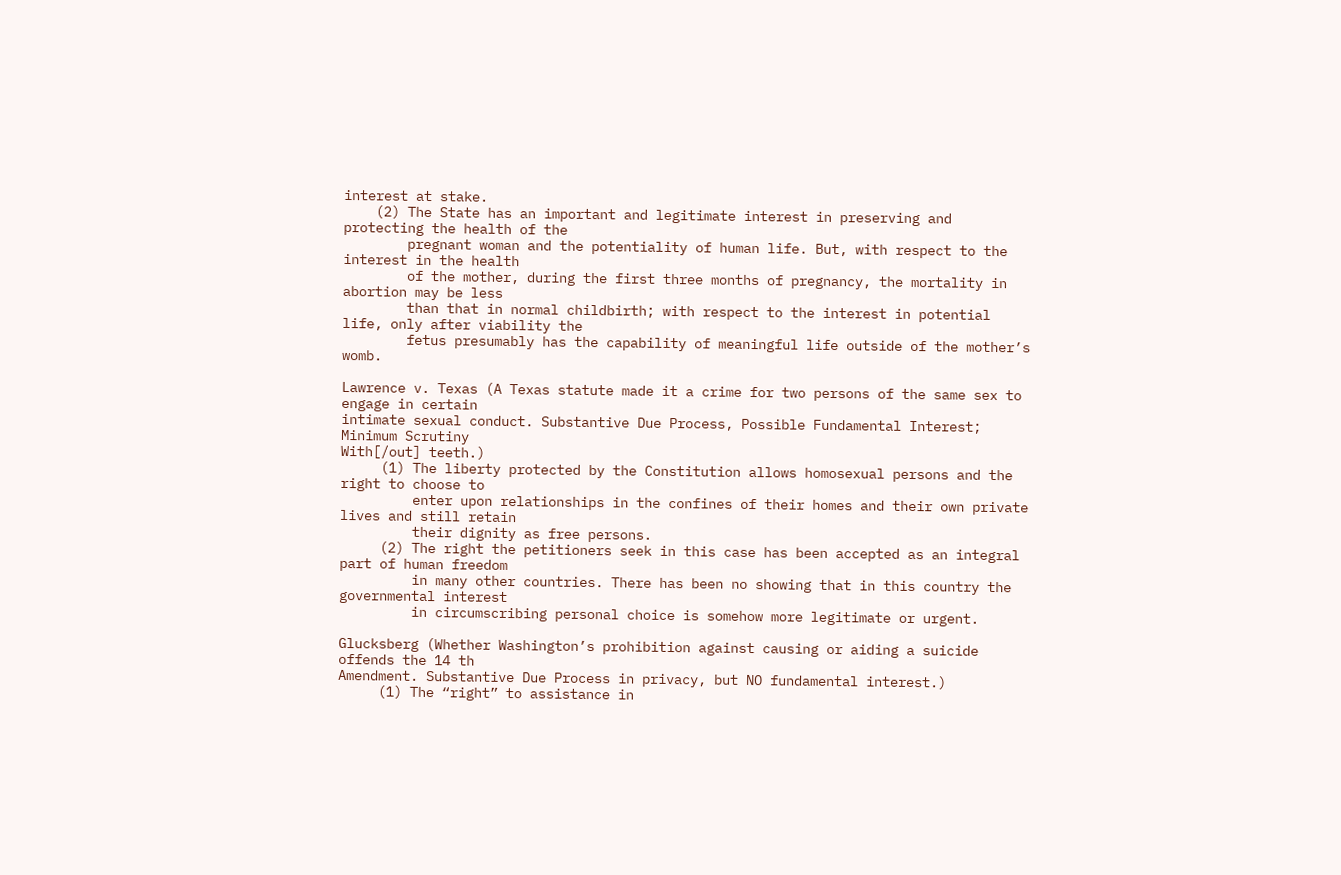interest at stake.
    (2) The State has an important and legitimate interest in preserving and protecting the health of the
        pregnant woman and the potentiality of human life. But, with respect to the interest in the health
        of the mother, during the first three months of pregnancy, the mortality in abortion may be less
        than that in normal childbirth; with respect to the interest in potential life, only after viability the
        fetus presumably has the capability of meaningful life outside of the mother’s womb.

Lawrence v. Texas (A Texas statute made it a crime for two persons of the same sex to engage in certain
intimate sexual conduct. Substantive Due Process, Possible Fundamental Interest; Minimum Scrutiny
With[/out] teeth.)
     (1) The liberty protected by the Constitution allows homosexual persons and the right to choose to
         enter upon relationships in the confines of their homes and their own private lives and still retain
         their dignity as free persons.
     (2) The right the petitioners seek in this case has been accepted as an integral part of human freedom
         in many other countries. There has been no showing that in this country the governmental interest
         in circumscribing personal choice is somehow more legitimate or urgent.

Glucksberg (Whether Washington’s prohibition against causing or aiding a suicide offends the 14 th
Amendment. Substantive Due Process in privacy, but NO fundamental interest.)
     (1) The “right” to assistance in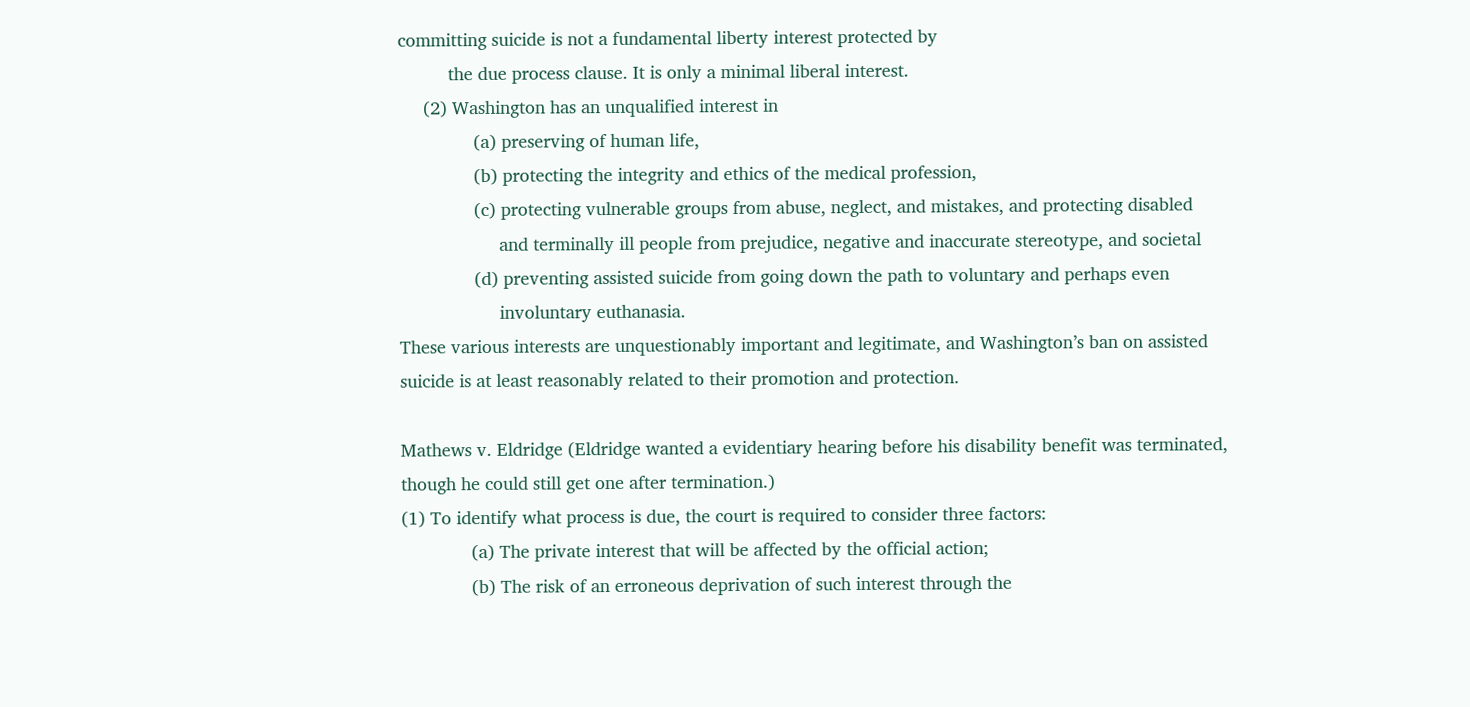committing suicide is not a fundamental liberty interest protected by
          the due process clause. It is only a minimal liberal interest.
     (2) Washington has an unqualified interest in
               (a) preserving of human life,
               (b) protecting the integrity and ethics of the medical profession,
               (c) protecting vulnerable groups from abuse, neglect, and mistakes, and protecting disabled
                    and terminally ill people from prejudice, negative and inaccurate stereotype, and societal
               (d) preventing assisted suicide from going down the path to voluntary and perhaps even
                    involuntary euthanasia.
These various interests are unquestionably important and legitimate, and Washington’s ban on assisted
suicide is at least reasonably related to their promotion and protection.

Mathews v. Eldridge (Eldridge wanted a evidentiary hearing before his disability benefit was terminated,
though he could still get one after termination.)
(1) To identify what process is due, the court is required to consider three factors:
              (a) The private interest that will be affected by the official action;
              (b) The risk of an erroneous deprivation of such interest through the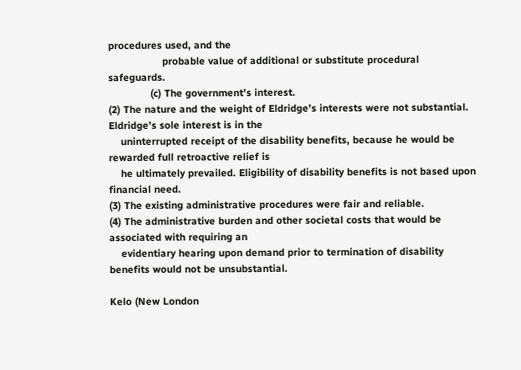procedures used, and the
                  probable value of additional or substitute procedural safeguards.
              (c) The government’s interest.
(2) The nature and the weight of Eldridge’s interests were not substantial. Eldridge’s sole interest is in the
    uninterrupted receipt of the disability benefits, because he would be rewarded full retroactive relief is
    he ultimately prevailed. Eligibility of disability benefits is not based upon financial need.
(3) The existing administrative procedures were fair and reliable.
(4) The administrative burden and other societal costs that would be associated with requiring an
    evidentiary hearing upon demand prior to termination of disability benefits would not be unsubstantial.

Kelo (New London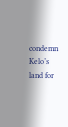condemn Kelo’s land for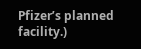Pfizer’s planned facility.)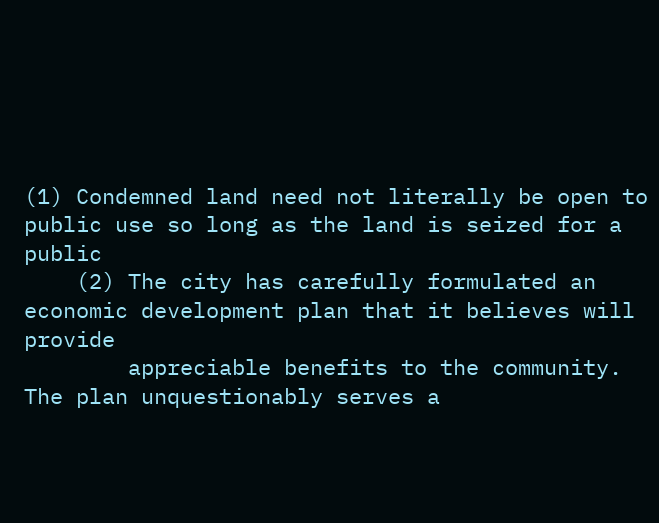(1) Condemned land need not literally be open to public use so long as the land is seized for a public
    (2) The city has carefully formulated an economic development plan that it believes will provide
        appreciable benefits to the community. The plan unquestionably serves a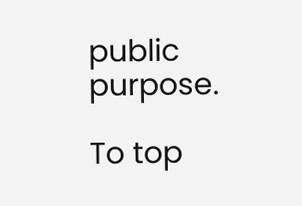public purpose.

To top